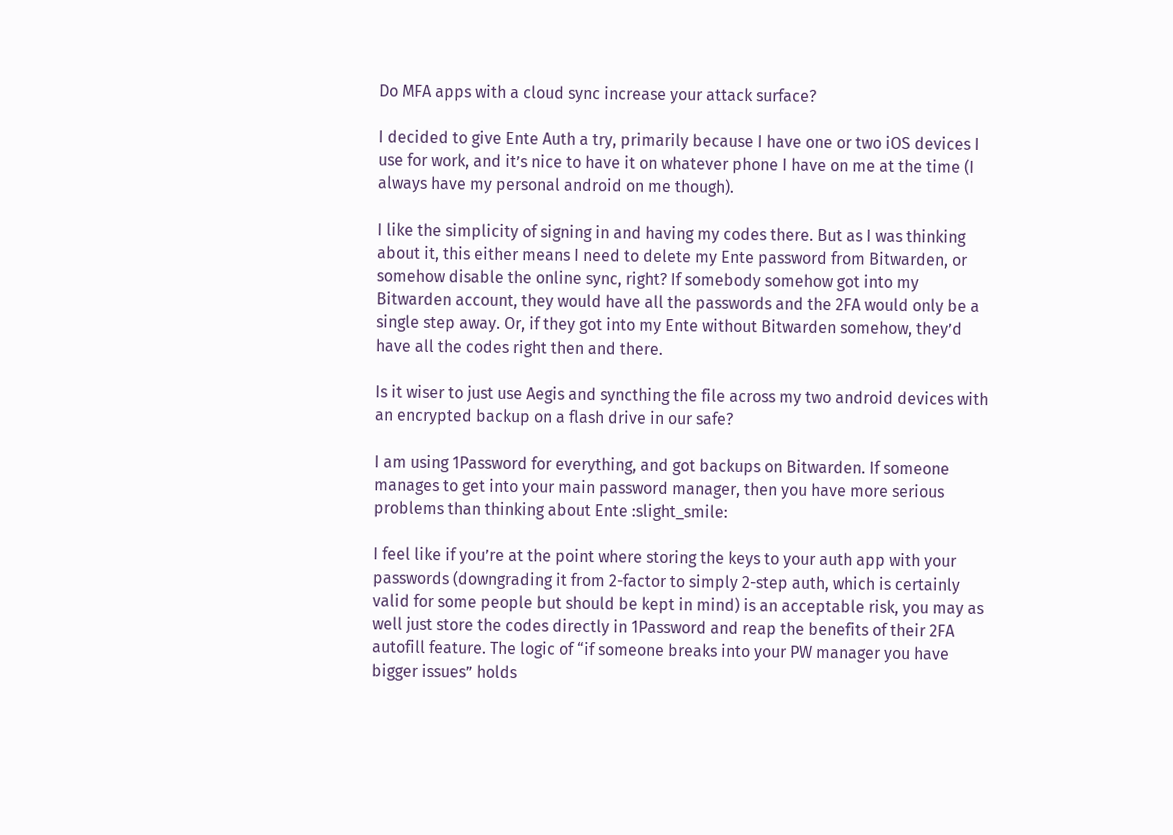Do MFA apps with a cloud sync increase your attack surface?

I decided to give Ente Auth a try, primarily because I have one or two iOS devices I use for work, and it’s nice to have it on whatever phone I have on me at the time (I always have my personal android on me though).

I like the simplicity of signing in and having my codes there. But as I was thinking about it, this either means I need to delete my Ente password from Bitwarden, or somehow disable the online sync, right? If somebody somehow got into my Bitwarden account, they would have all the passwords and the 2FA would only be a single step away. Or, if they got into my Ente without Bitwarden somehow, they’d have all the codes right then and there.

Is it wiser to just use Aegis and syncthing the file across my two android devices with an encrypted backup on a flash drive in our safe?

I am using 1Password for everything, and got backups on Bitwarden. If someone manages to get into your main password manager, then you have more serious problems than thinking about Ente :slight_smile:

I feel like if you’re at the point where storing the keys to your auth app with your passwords (downgrading it from 2-factor to simply 2-step auth, which is certainly valid for some people but should be kept in mind) is an acceptable risk, you may as well just store the codes directly in 1Password and reap the benefits of their 2FA autofill feature. The logic of “if someone breaks into your PW manager you have bigger issues” holds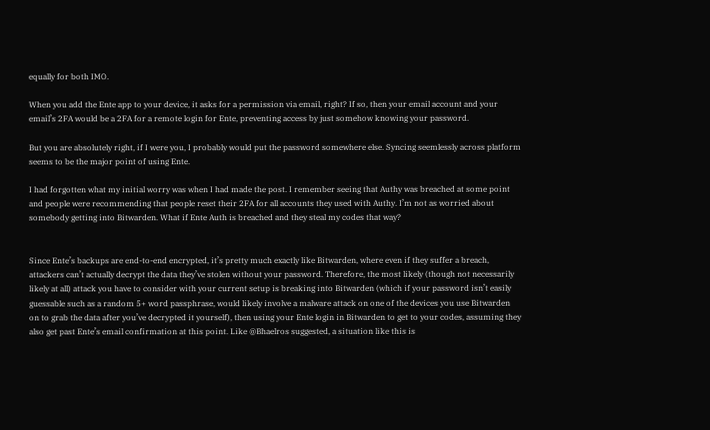equally for both IMO.

When you add the Ente app to your device, it asks for a permission via email, right? If so, then your email account and your email’s 2FA would be a 2FA for a remote login for Ente, preventing access by just somehow knowing your password.

But you are absolutely right, if I were you, I probably would put the password somewhere else. Syncing seemlessly across platform seems to be the major point of using Ente.

I had forgotten what my initial worry was when I had made the post. I remember seeing that Authy was breached at some point and people were recommending that people reset their 2FA for all accounts they used with Authy. I’m not as worried about somebody getting into Bitwarden. What if Ente Auth is breached and they steal my codes that way?


Since Ente’s backups are end-to-end encrypted, it’s pretty much exactly like Bitwarden, where even if they suffer a breach, attackers can’t actually decrypt the data they’ve stolen without your password. Therefore, the most likely (though not necessarily likely at all) attack you have to consider with your current setup is breaking into Bitwarden (which if your password isn’t easily guessable such as a random 5+ word passphrase, would likely involve a malware attack on one of the devices you use Bitwarden on to grab the data after you’ve decrypted it yourself), then using your Ente login in Bitwarden to get to your codes, assuming they also get past Ente’s email confirmation at this point. Like @Bhaelros suggested, a situation like this is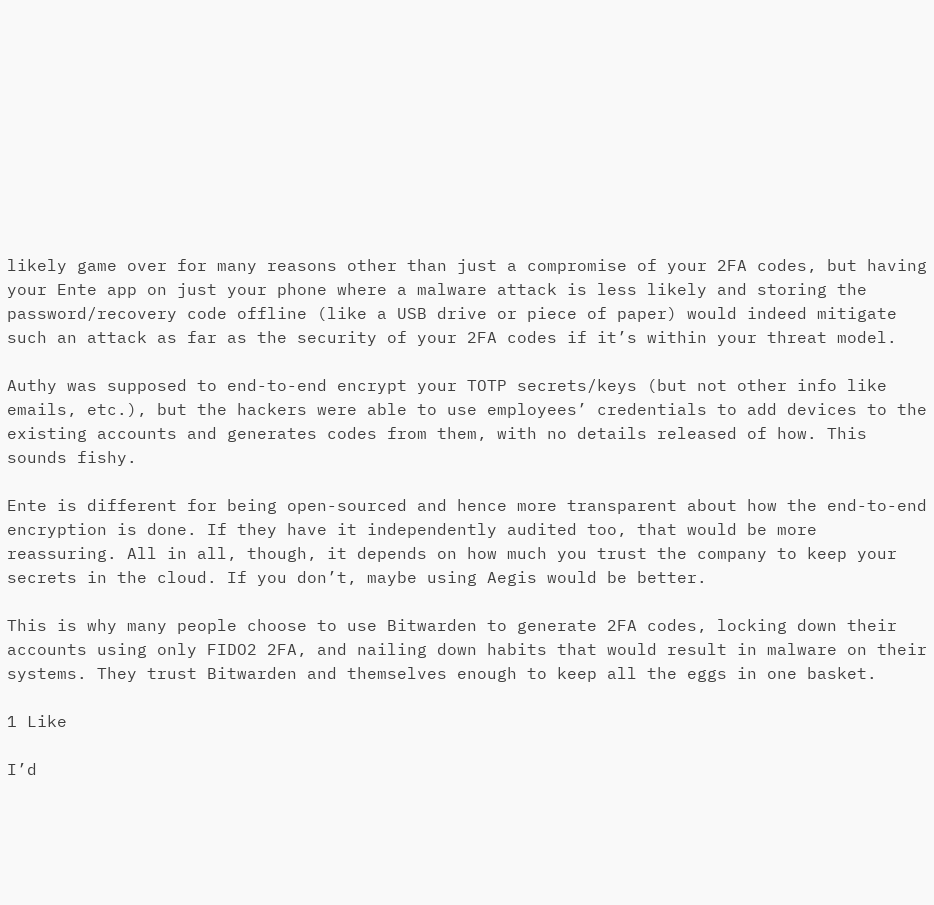likely game over for many reasons other than just a compromise of your 2FA codes, but having your Ente app on just your phone where a malware attack is less likely and storing the password/recovery code offline (like a USB drive or piece of paper) would indeed mitigate such an attack as far as the security of your 2FA codes if it’s within your threat model.

Authy was supposed to end-to-end encrypt your TOTP secrets/keys (but not other info like emails, etc.), but the hackers were able to use employees’ credentials to add devices to the existing accounts and generates codes from them, with no details released of how. This sounds fishy.

Ente is different for being open-sourced and hence more transparent about how the end-to-end encryption is done. If they have it independently audited too, that would be more reassuring. All in all, though, it depends on how much you trust the company to keep your secrets in the cloud. If you don’t, maybe using Aegis would be better.

This is why many people choose to use Bitwarden to generate 2FA codes, locking down their accounts using only FIDO2 2FA, and nailing down habits that would result in malware on their systems. They trust Bitwarden and themselves enough to keep all the eggs in one basket.

1 Like

I’d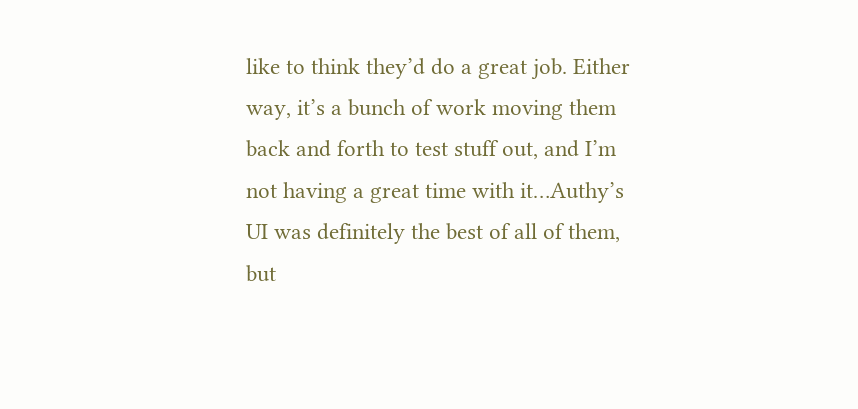like to think they’d do a great job. Either way, it’s a bunch of work moving them back and forth to test stuff out, and I’m not having a great time with it…Authy’s UI was definitely the best of all of them, but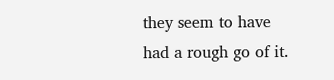they seem to have had a rough go of it.